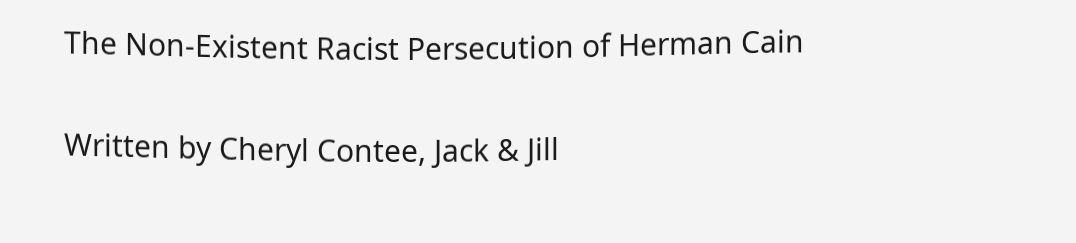The Non-Existent Racist Persecution of Herman Cain


Written by Cheryl Contee, Jack & Jill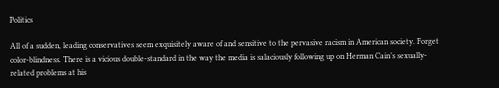Politics

All of a sudden, leading conservatives seem exquisitely aware of and sensitive to the pervasive racism in American society. Forget color-blindness. There is a vicious double-standard in the way the media is salaciously following up on Herman Cain’s sexually-related problems at his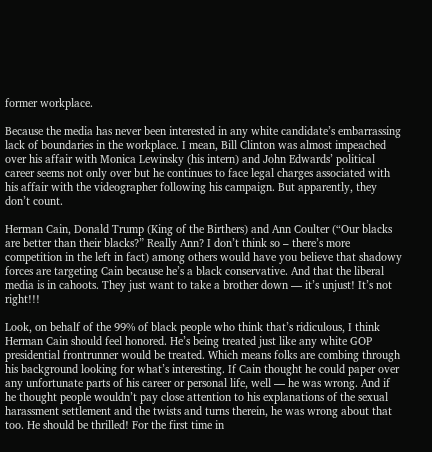former workplace.

Because the media has never been interested in any white candidate’s embarrassing lack of boundaries in the workplace. I mean, Bill Clinton was almost impeached over his affair with Monica Lewinsky (his intern) and John Edwards’ political career seems not only over but he continues to face legal charges associated with his affair with the videographer following his campaign. But apparently, they don’t count.

Herman Cain, Donald Trump (King of the Birthers) and Ann Coulter (“Our blacks are better than their blacks?” Really Ann? I don’t think so – there’s more competition in the left in fact) among others would have you believe that shadowy forces are targeting Cain because he’s a black conservative. And that the liberal media is in cahoots. They just want to take a brother down — it’s unjust! It’s not right!!!

Look, on behalf of the 99% of black people who think that’s ridiculous, I think Herman Cain should feel honored. He’s being treated just like any white GOP presidential frontrunner would be treated. Which means folks are combing through his background looking for what’s interesting. If Cain thought he could paper over any unfortunate parts of his career or personal life, well — he was wrong. And if he thought people wouldn’t pay close attention to his explanations of the sexual harassment settlement and the twists and turns therein, he was wrong about that too. He should be thrilled! For the first time in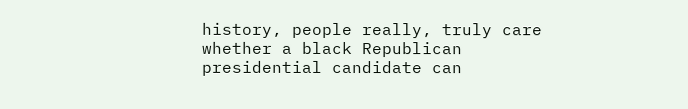history, people really, truly care whether a black Republican presidential candidate can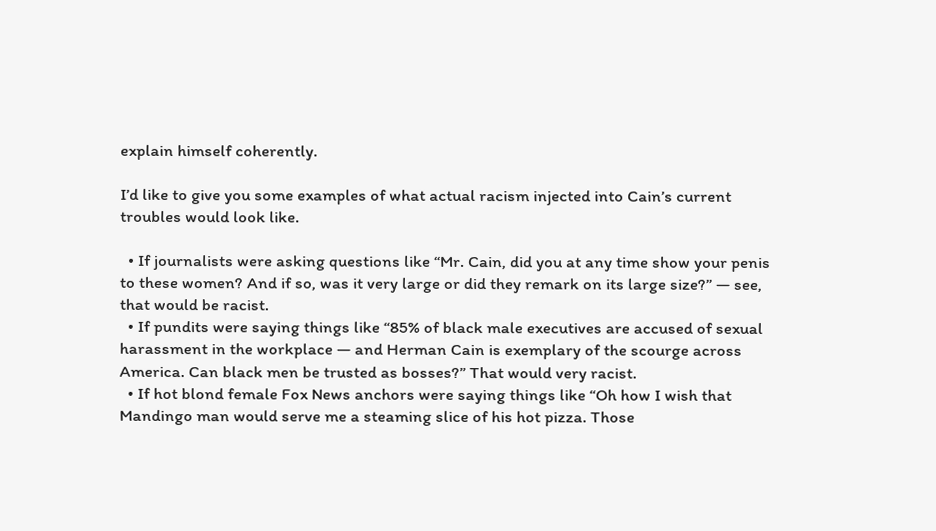explain himself coherently.

I’d like to give you some examples of what actual racism injected into Cain’s current troubles would look like.

  • If journalists were asking questions like “Mr. Cain, did you at any time show your penis to these women? And if so, was it very large or did they remark on its large size?” — see, that would be racist.
  • If pundits were saying things like “85% of black male executives are accused of sexual harassment in the workplace — and Herman Cain is exemplary of the scourge across America. Can black men be trusted as bosses?” That would very racist.
  • If hot blond female Fox News anchors were saying things like “Oh how I wish that Mandingo man would serve me a steaming slice of his hot pizza. Those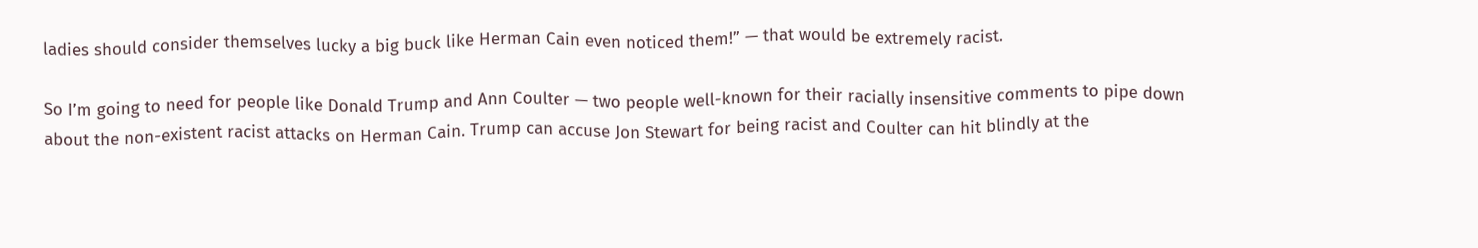ladies should consider themselves lucky a big buck like Herman Cain even noticed them!” — that would be extremely racist.

So I’m going to need for people like Donald Trump and Ann Coulter — two people well-known for their racially insensitive comments to pipe down about the non-existent racist attacks on Herman Cain. Trump can accuse Jon Stewart for being racist and Coulter can hit blindly at the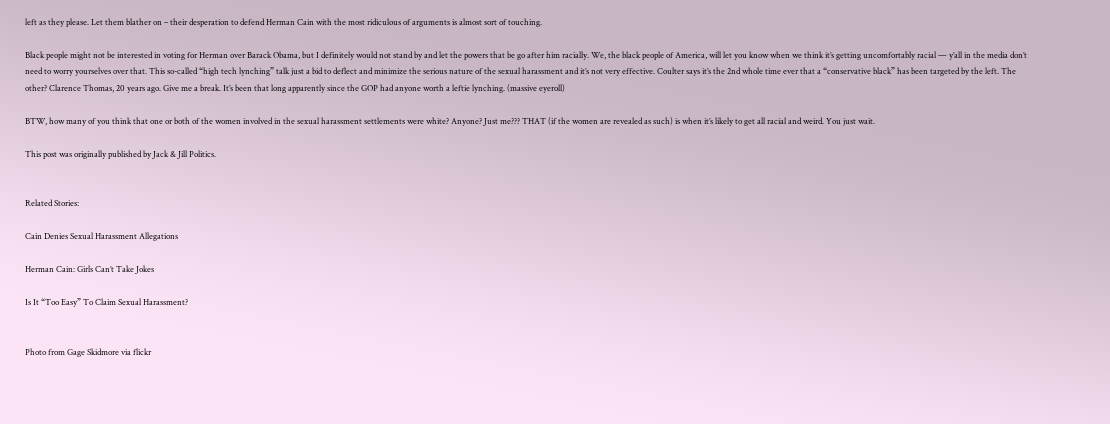left as they please. Let them blather on – their desperation to defend Herman Cain with the most ridiculous of arguments is almost sort of touching.

Black people might not be interested in voting for Herman over Barack Obama, but I definitely would not stand by and let the powers that be go after him racially. We, the black people of America, will let you know when we think it’s getting uncomfortably racial — y’all in the media don’t need to worry yourselves over that. This so-called “high tech lynching” talk just a bid to deflect and minimize the serious nature of the sexual harassment and it’s not very effective. Coulter says it’s the 2nd whole time ever that a “conservative black” has been targeted by the left. The other? Clarence Thomas, 20 years ago. Give me a break. It’s been that long apparently since the GOP had anyone worth a leftie lynching. (massive eyeroll)

BTW, how many of you think that one or both of the women involved in the sexual harassment settlements were white? Anyone? Just me??? THAT (if the women are revealed as such) is when it’s likely to get all racial and weird. You just wait.

This post was originally published by Jack & Jill Politics.


Related Stories:

Cain Denies Sexual Harassment Allegations

Herman Cain: Girls Can’t Take Jokes

Is It “Too Easy” To Claim Sexual Harassment?


Photo from Gage Skidmore via flickr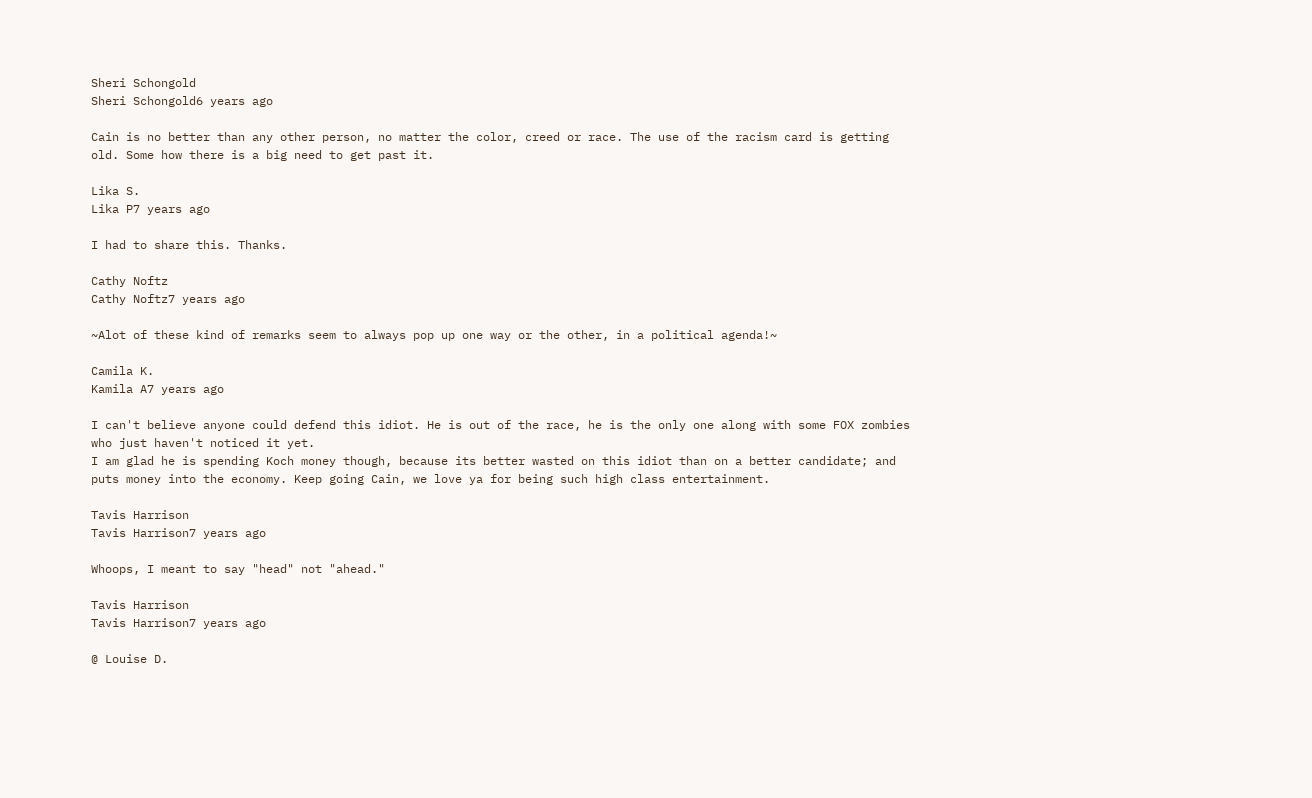Sheri Schongold
Sheri Schongold6 years ago

Cain is no better than any other person, no matter the color, creed or race. The use of the racism card is getting old. Some how there is a big need to get past it.

Lika S.
Lika P7 years ago

I had to share this. Thanks.

Cathy Noftz
Cathy Noftz7 years ago

~Alot of these kind of remarks seem to always pop up one way or the other, in a political agenda!~

Camila K.
Kamila A7 years ago

I can't believe anyone could defend this idiot. He is out of the race, he is the only one along with some FOX zombies who just haven't noticed it yet.
I am glad he is spending Koch money though, because its better wasted on this idiot than on a better candidate; and puts money into the economy. Keep going Cain, we love ya for being such high class entertainment.

Tavis Harrison
Tavis Harrison7 years ago

Whoops, I meant to say "head" not "ahead."

Tavis Harrison
Tavis Harrison7 years ago

@ Louise D.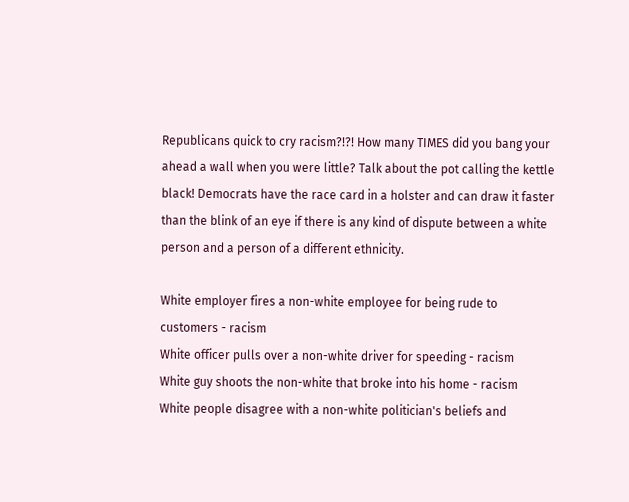Republicans quick to cry racism?!?! How many TIMES did you bang your ahead a wall when you were little? Talk about the pot calling the kettle black! Democrats have the race card in a holster and can draw it faster than the blink of an eye if there is any kind of dispute between a white person and a person of a different ethnicity.

White employer fires a non-white employee for being rude to customers - racism
White officer pulls over a non-white driver for speeding - racism
White guy shoots the non-white that broke into his home - racism
White people disagree with a non-white politician's beliefs and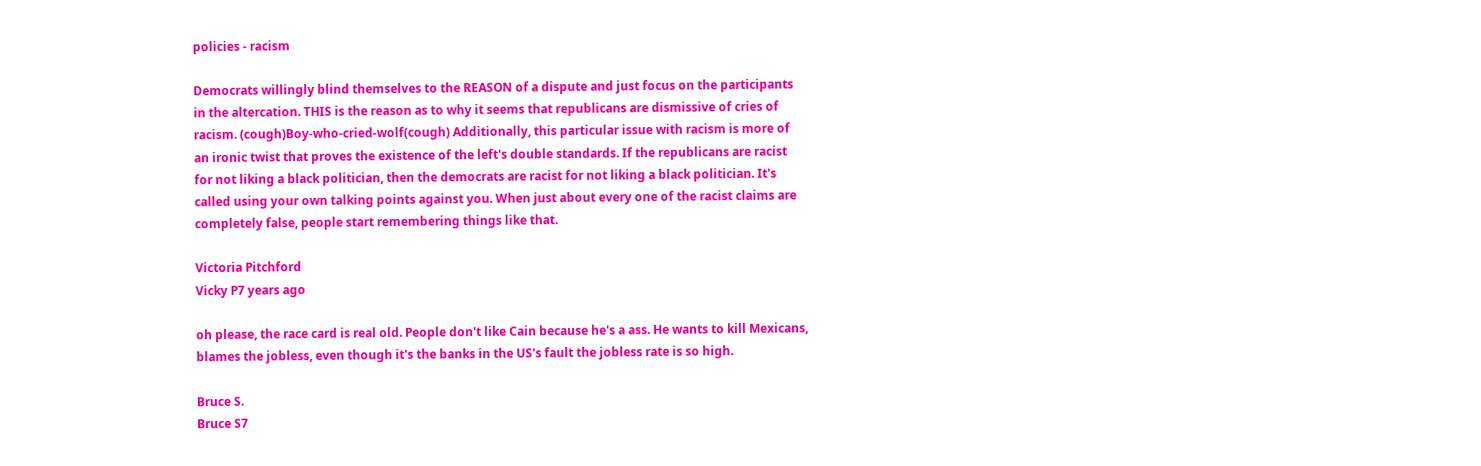policies - racism

Democrats willingly blind themselves to the REASON of a dispute and just focus on the participants in the altercation. THIS is the reason as to why it seems that republicans are dismissive of cries of racism. (cough)Boy-who-cried-wolf(cough) Additionally, this particular issue with racism is more of an ironic twist that proves the existence of the left's double standards. If the republicans are racist for not liking a black politician, then the democrats are racist for not liking a black politician. It's called using your own talking points against you. When just about every one of the racist claims are completely false, people start remembering things like that.

Victoria Pitchford
Vicky P7 years ago

oh please, the race card is real old. People don't like Cain because he's a ass. He wants to kill Mexicans, blames the jobless, even though it's the banks in the US's fault the jobless rate is so high.

Bruce S.
Bruce S7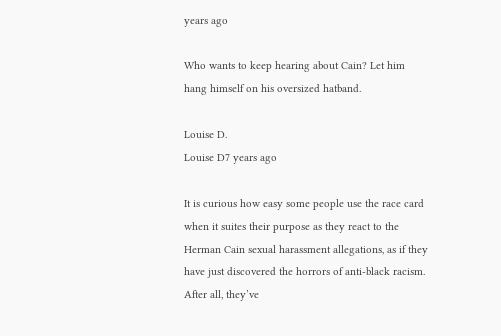years ago

Who wants to keep hearing about Cain? Let him hang himself on his oversized hatband.

Louise D.
Louise D7 years ago

It is curious how easy some people use the race card when it suites their purpose as they react to the Herman Cain sexual harassment allegations, as if they have just discovered the horrors of anti-black racism. After all, they’ve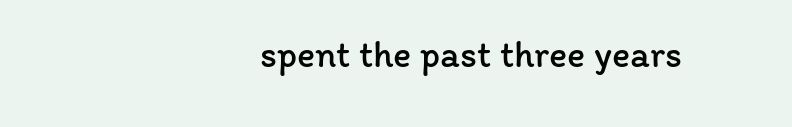spent the past three years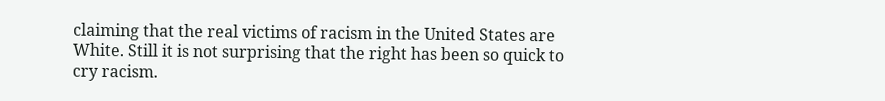claiming that the real victims of racism in the United States are White. Still it is not surprising that the right has been so quick to cry racism.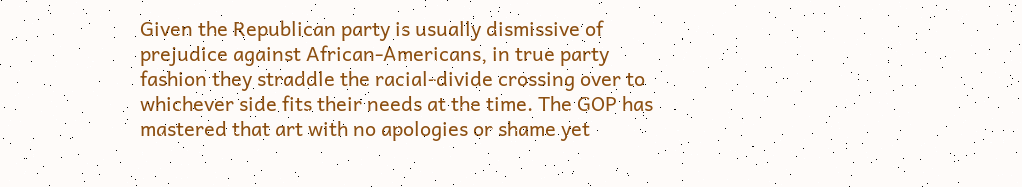Given the Republican party is usually dismissive of prejudice against African-Americans, in true party fashion they straddle the racial-divide crossing over to whichever side fits their needs at the time. The GOP has mastered that art with no apologies or shame yet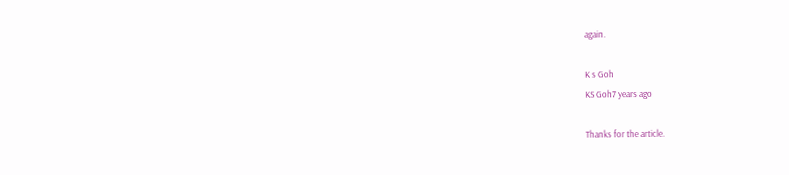again.

K s Goh
KS Goh7 years ago

Thanks for the article.